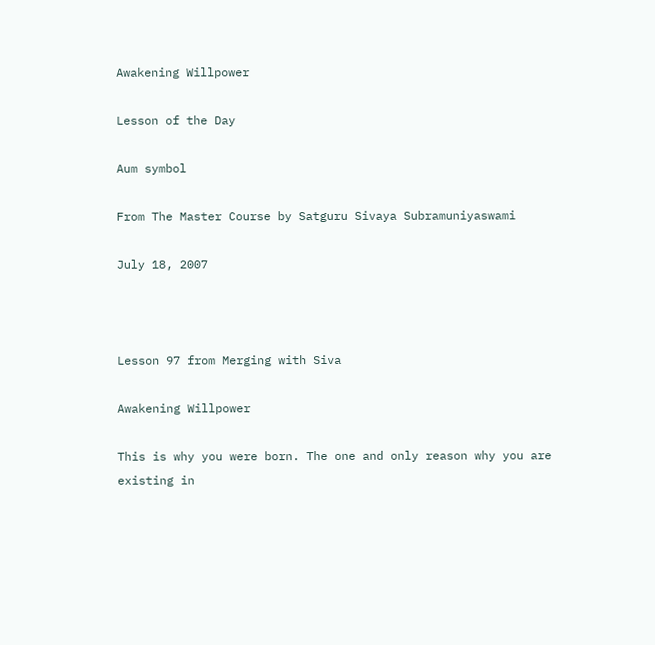Awakening Willpower

Lesson of the Day

Aum symbol

From The Master Course by Satguru Sivaya Subramuniyaswami

July 18, 2007



Lesson 97 from Merging with Siva

Awakening Willpower

This is why you were born. The one and only reason why you are existing in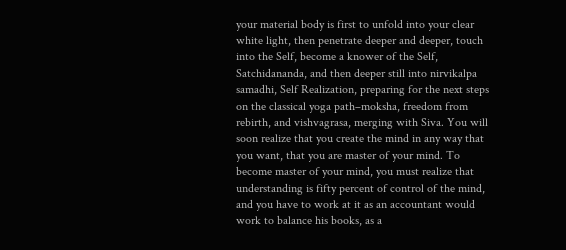your material body is first to unfold into your clear white light, then penetrate deeper and deeper, touch into the Self, become a knower of the Self, Satchidananda, and then deeper still into nirvikalpa samadhi, Self Realization, preparing for the next steps on the classical yoga path–moksha, freedom from rebirth, and vishvagrasa, merging with Siva. You will soon realize that you create the mind in any way that you want, that you are master of your mind. To become master of your mind, you must realize that understanding is fifty percent of control of the mind, and you have to work at it as an accountant would work to balance his books, as a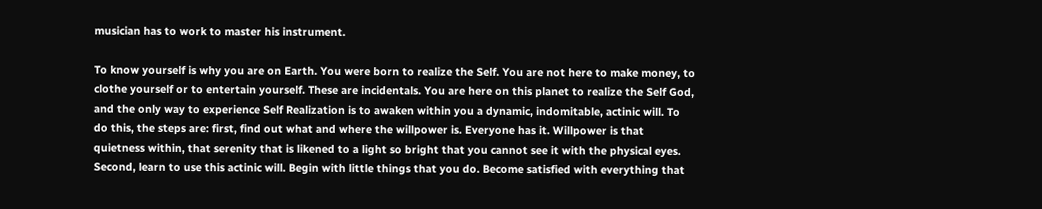musician has to work to master his instrument.

To know yourself is why you are on Earth. You were born to realize the Self. You are not here to make money, to clothe yourself or to entertain yourself. These are incidentals. You are here on this planet to realize the Self God, and the only way to experience Self Realization is to awaken within you a dynamic, indomitable, actinic will. To do this, the steps are: first, find out what and where the willpower is. Everyone has it. Willpower is that quietness within, that serenity that is likened to a light so bright that you cannot see it with the physical eyes. Second, learn to use this actinic will. Begin with little things that you do. Become satisfied with everything that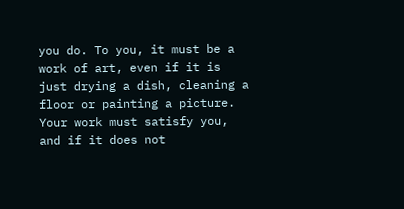you do. To you, it must be a work of art, even if it is just drying a dish, cleaning a floor or painting a picture. Your work must satisfy you, and if it does not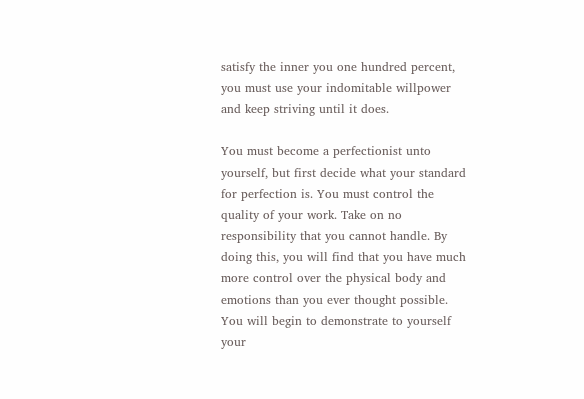satisfy the inner you one hundred percent, you must use your indomitable willpower and keep striving until it does.

You must become a perfectionist unto yourself, but first decide what your standard for perfection is. You must control the quality of your work. Take on no responsibility that you cannot handle. By doing this, you will find that you have much more control over the physical body and emotions than you ever thought possible. You will begin to demonstrate to yourself your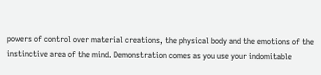powers of control over material creations, the physical body and the emotions of the instinctive area of the mind. Demonstration comes as you use your indomitable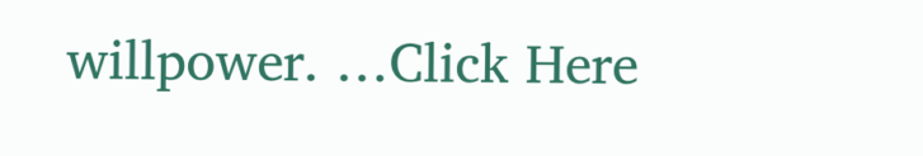willpower. …Click Here